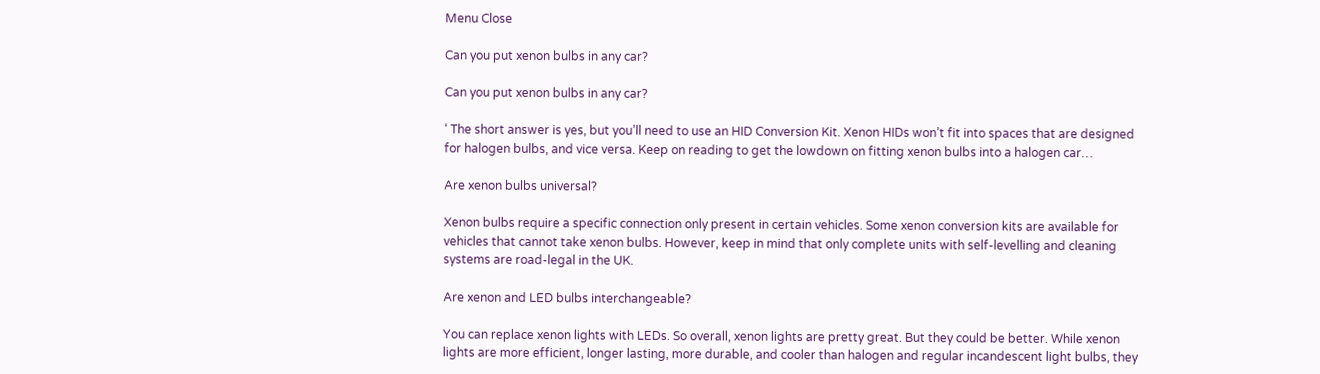Menu Close

Can you put xenon bulbs in any car?

Can you put xenon bulbs in any car?

‘ The short answer is yes, but you’ll need to use an HID Conversion Kit. Xenon HIDs won’t fit into spaces that are designed for halogen bulbs, and vice versa. Keep on reading to get the lowdown on fitting xenon bulbs into a halogen car…

Are xenon bulbs universal?

Xenon bulbs require a specific connection only present in certain vehicles. Some xenon conversion kits are available for vehicles that cannot take xenon bulbs. However, keep in mind that only complete units with self-levelling and cleaning systems are road-legal in the UK.

Are xenon and LED bulbs interchangeable?

You can replace xenon lights with LEDs. So overall, xenon lights are pretty great. But they could be better. While xenon lights are more efficient, longer lasting, more durable, and cooler than halogen and regular incandescent light bulbs, they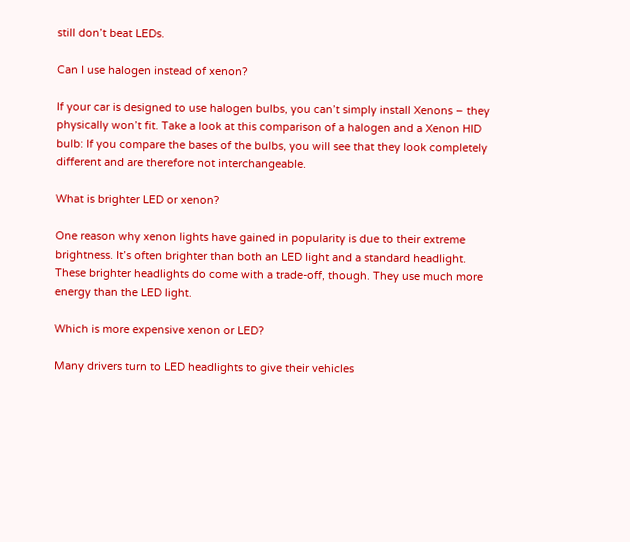still don’t beat LEDs.

Can I use halogen instead of xenon?

If your car is designed to use halogen bulbs, you can’t simply install Xenons – they physically won’t fit. Take a look at this comparison of a halogen and a Xenon HID bulb: If you compare the bases of the bulbs, you will see that they look completely different and are therefore not interchangeable.

What is brighter LED or xenon?

One reason why xenon lights have gained in popularity is due to their extreme brightness. It’s often brighter than both an LED light and a standard headlight. These brighter headlights do come with a trade-off, though. They use much more energy than the LED light.

Which is more expensive xenon or LED?

Many drivers turn to LED headlights to give their vehicles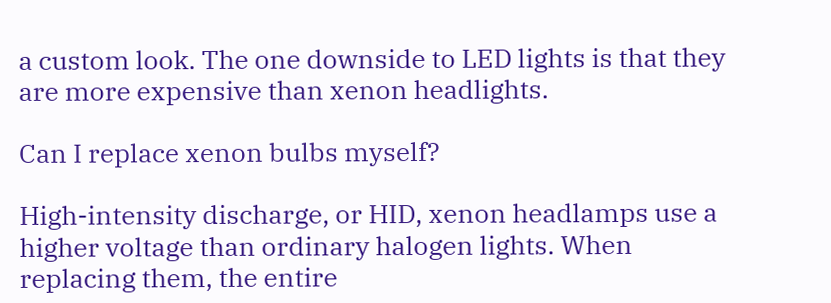a custom look. The one downside to LED lights is that they are more expensive than xenon headlights.

Can I replace xenon bulbs myself?

High-intensity discharge, or HID, xenon headlamps use a higher voltage than ordinary halogen lights. When replacing them, the entire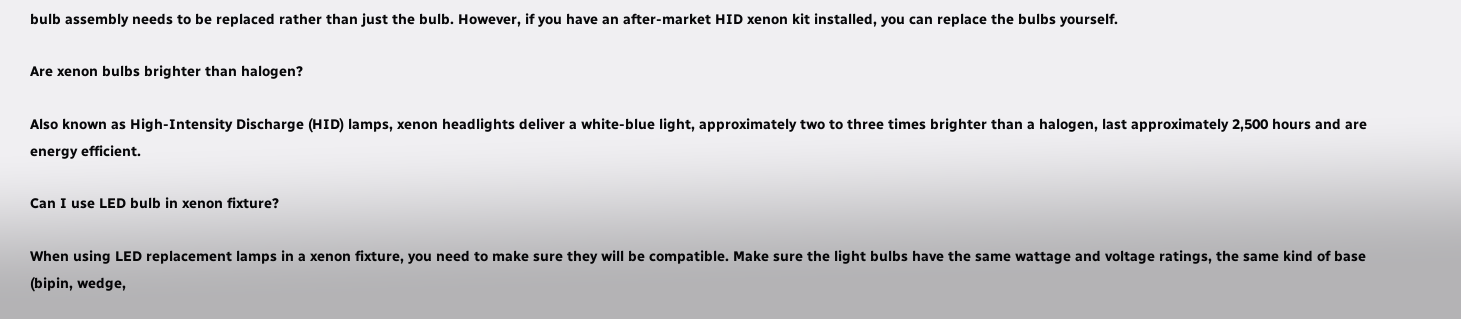bulb assembly needs to be replaced rather than just the bulb. However, if you have an after-market HID xenon kit installed, you can replace the bulbs yourself.

Are xenon bulbs brighter than halogen?

Also known as High-Intensity Discharge (HID) lamps, xenon headlights deliver a white-blue light, approximately two to three times brighter than a halogen, last approximately 2,500 hours and are energy efficient.

Can I use LED bulb in xenon fixture?

When using LED replacement lamps in a xenon fixture, you need to make sure they will be compatible. Make sure the light bulbs have the same wattage and voltage ratings, the same kind of base (bipin, wedge,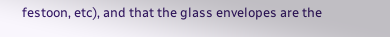festoon, etc), and that the glass envelopes are the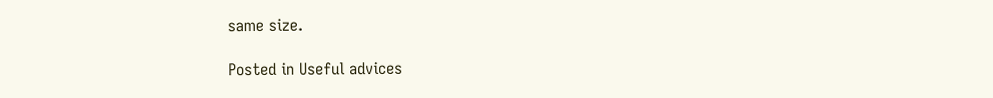same size.

Posted in Useful advices